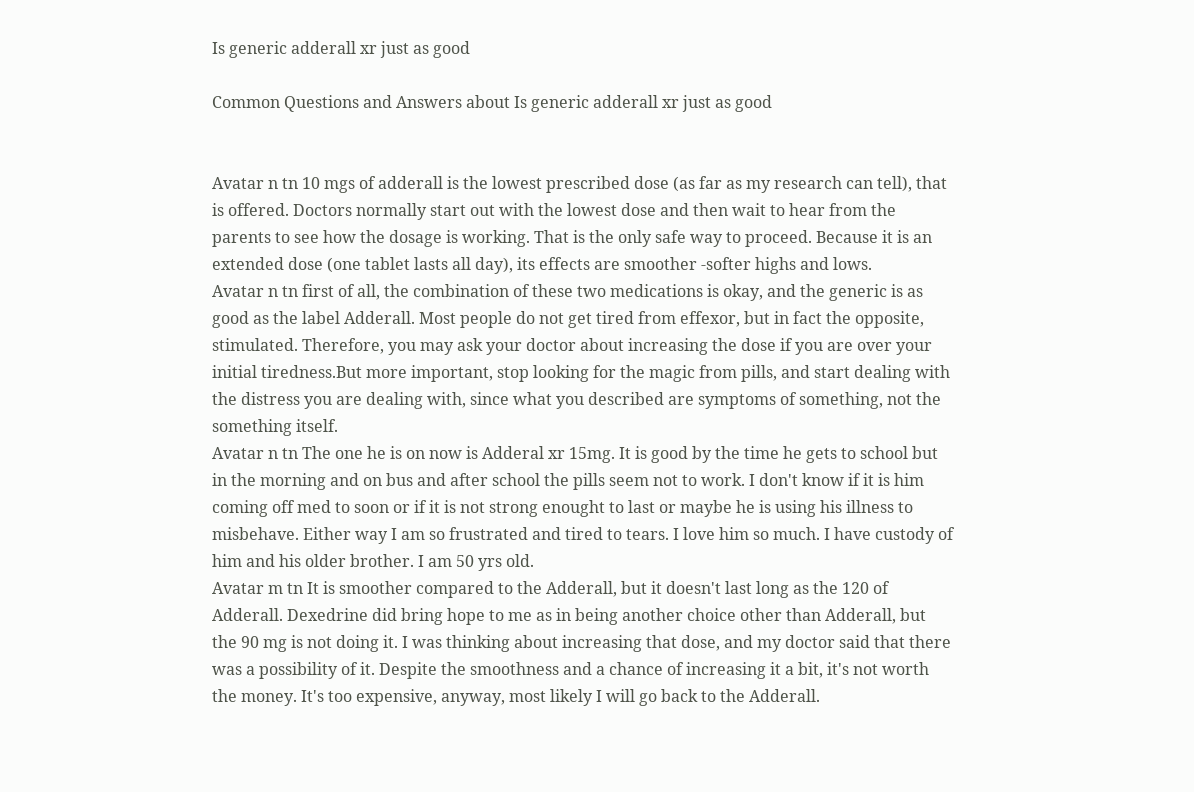Is generic adderall xr just as good

Common Questions and Answers about Is generic adderall xr just as good


Avatar n tn 10 mgs of adderall is the lowest prescribed dose (as far as my research can tell), that is offered. Doctors normally start out with the lowest dose and then wait to hear from the parents to see how the dosage is working. That is the only safe way to proceed. Because it is an extended dose (one tablet lasts all day), its effects are smoother -softer highs and lows.
Avatar n tn first of all, the combination of these two medications is okay, and the generic is as good as the label Adderall. Most people do not get tired from effexor, but in fact the opposite, stimulated. Therefore, you may ask your doctor about increasing the dose if you are over your initial tiredness.But more important, stop looking for the magic from pills, and start dealing with the distress you are dealing with, since what you described are symptoms of something, not the something itself.
Avatar n tn The one he is on now is Adderal xr 15mg. It is good by the time he gets to school but in the morning and on bus and after school the pills seem not to work. I don't know if it is him coming off med to soon or if it is not strong enought to last or maybe he is using his illness to misbehave. Either way I am so frustrated and tired to tears. I love him so much. I have custody of him and his older brother. I am 50 yrs old.
Avatar m tn It is smoother compared to the Adderall, but it doesn't last long as the 120 of Adderall. Dexedrine did bring hope to me as in being another choice other than Adderall, but the 90 mg is not doing it. I was thinking about increasing that dose, and my doctor said that there was a possibility of it. Despite the smoothness and a chance of increasing it a bit, it's not worth the money. It's too expensive, anyway, most likely I will go back to the Adderall.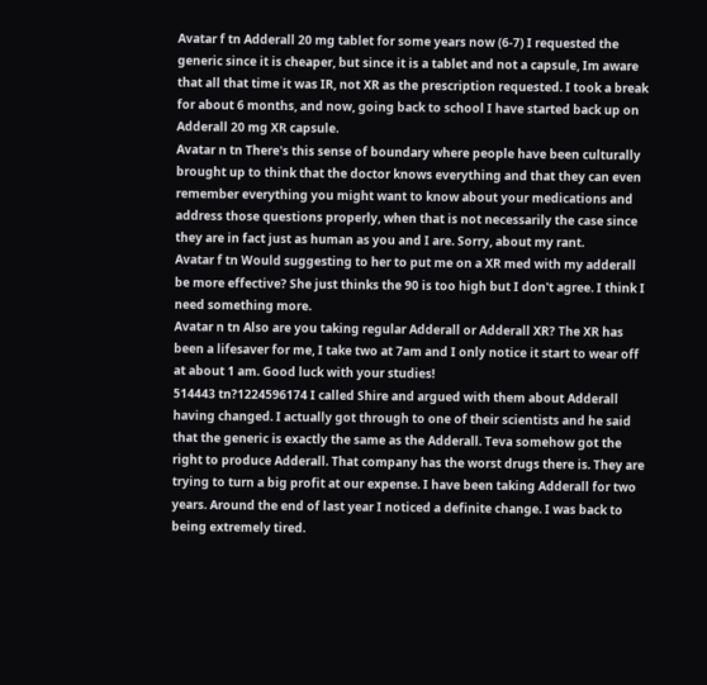Avatar f tn Adderall 20 mg tablet for some years now (6-7) I requested the generic since it is cheaper, but since it is a tablet and not a capsule, Im aware that all that time it was IR, not XR as the prescription requested. I took a break for about 6 months, and now, going back to school I have started back up on Adderall 20 mg XR capsule.
Avatar n tn There's this sense of boundary where people have been culturally brought up to think that the doctor knows everything and that they can even remember everything you might want to know about your medications and address those questions properly, when that is not necessarily the case since they are in fact just as human as you and I are. Sorry, about my rant.
Avatar f tn Would suggesting to her to put me on a XR med with my adderall be more effective? She just thinks the 90 is too high but I don't agree. I think I need something more.
Avatar n tn Also are you taking regular Adderall or Adderall XR? The XR has been a lifesaver for me, I take two at 7am and I only notice it start to wear off at about 1 am. Good luck with your studies!
514443 tn?1224596174 I called Shire and argued with them about Adderall having changed. I actually got through to one of their scientists and he said that the generic is exactly the same as the Adderall. Teva somehow got the right to produce Adderall. That company has the worst drugs there is. They are trying to turn a big profit at our expense. I have been taking Adderall for two years. Around the end of last year I noticed a definite change. I was back to being extremely tired.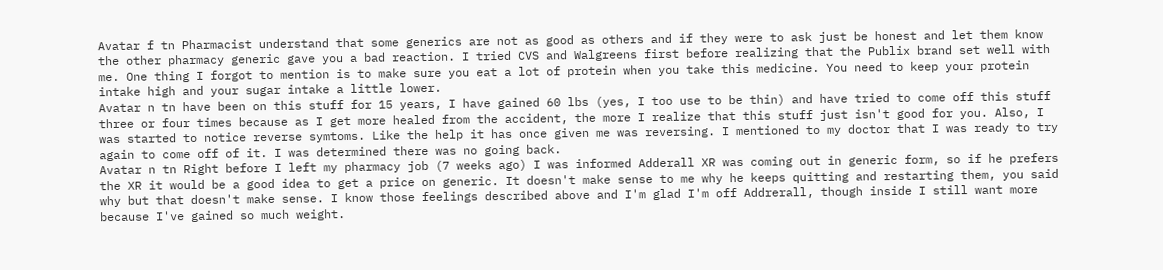Avatar f tn Pharmacist understand that some generics are not as good as others and if they were to ask just be honest and let them know the other pharmacy generic gave you a bad reaction. I tried CVS and Walgreens first before realizing that the Publix brand set well with me. One thing I forgot to mention is to make sure you eat a lot of protein when you take this medicine. You need to keep your protein intake high and your sugar intake a little lower.
Avatar n tn have been on this stuff for 15 years, I have gained 60 lbs (yes, I too use to be thin) and have tried to come off this stuff three or four times because as I get more healed from the accident, the more I realize that this stuff just isn't good for you. Also, I was started to notice reverse symtoms. Like the help it has once given me was reversing. I mentioned to my doctor that I was ready to try again to come off of it. I was determined there was no going back.
Avatar n tn Right before I left my pharmacy job (7 weeks ago) I was informed Adderall XR was coming out in generic form, so if he prefers the XR it would be a good idea to get a price on generic. It doesn't make sense to me why he keeps quitting and restarting them, you said why but that doesn't make sense. I know those feelings described above and I'm glad I'm off Addrerall, though inside I still want more because I've gained so much weight.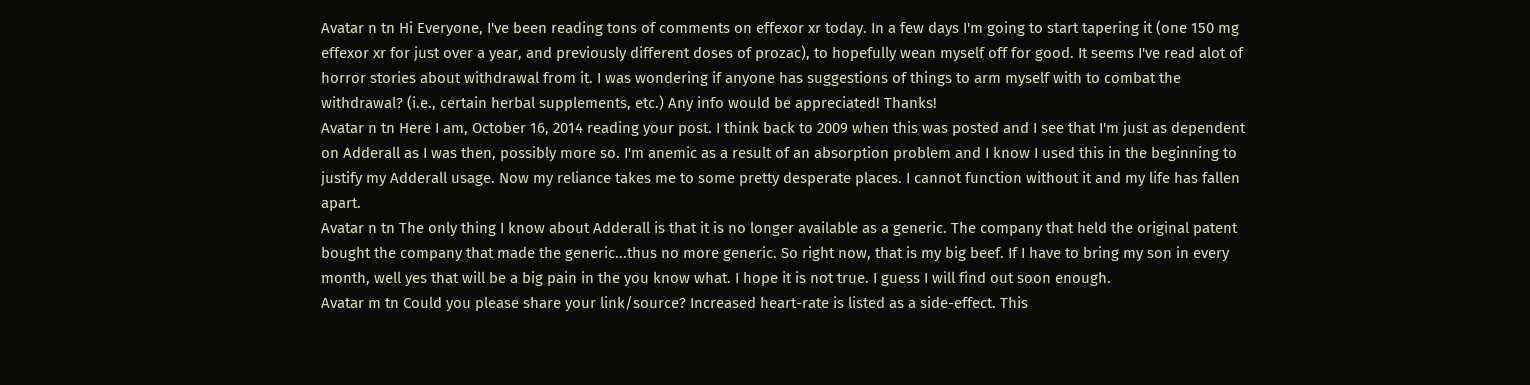Avatar n tn Hi Everyone, I've been reading tons of comments on effexor xr today. In a few days I'm going to start tapering it (one 150 mg effexor xr for just over a year, and previously different doses of prozac), to hopefully wean myself off for good. It seems I've read alot of horror stories about withdrawal from it. I was wondering if anyone has suggestions of things to arm myself with to combat the withdrawal? (i.e., certain herbal supplements, etc.) Any info would be appreciated! Thanks!
Avatar n tn Here I am, October 16, 2014 reading your post. I think back to 2009 when this was posted and I see that I'm just as dependent on Adderall as I was then, possibly more so. I'm anemic as a result of an absorption problem and I know I used this in the beginning to justify my Adderall usage. Now my reliance takes me to some pretty desperate places. I cannot function without it and my life has fallen apart.
Avatar n tn The only thing I know about Adderall is that it is no longer available as a generic. The company that held the original patent bought the company that made the generic...thus no more generic. So right now, that is my big beef. If I have to bring my son in every month, well yes that will be a big pain in the you know what. I hope it is not true. I guess I will find out soon enough.
Avatar m tn Could you please share your link/source? Increased heart-rate is listed as a side-effect. This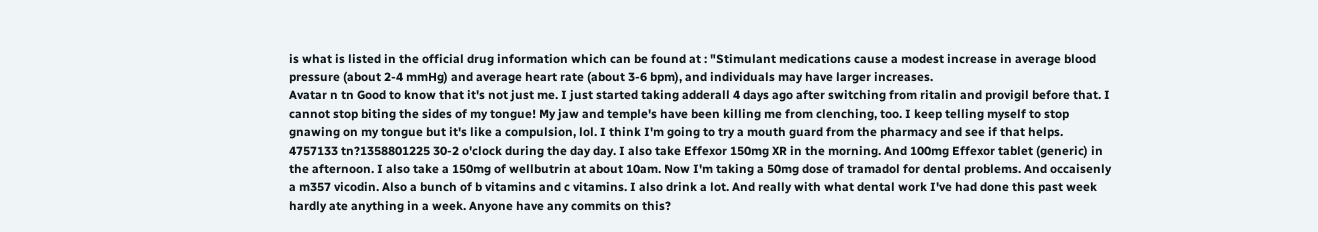is what is listed in the official drug information which can be found at : "Stimulant medications cause a modest increase in average blood pressure (about 2-4 mmHg) and average heart rate (about 3-6 bpm), and individuals may have larger increases.
Avatar n tn Good to know that it's not just me. I just started taking adderall 4 days ago after switching from ritalin and provigil before that. I cannot stop biting the sides of my tongue! My jaw and temple's have been killing me from clenching, too. I keep telling myself to stop gnawing on my tongue but it's like a compulsion, lol. I think I'm going to try a mouth guard from the pharmacy and see if that helps.
4757133 tn?1358801225 30-2 o'clock during the day day. I also take Effexor 150mg XR in the morning. And 100mg Effexor tablet (generic) in the afternoon. I also take a 150mg of wellbutrin at about 10am. Now I'm taking a 50mg dose of tramadol for dental problems. And occaisenly a m357 vicodin. Also a bunch of b vitamins and c vitamins. I also drink a lot. And really with what dental work I've had done this past week hardly ate anything in a week. Anyone have any commits on this?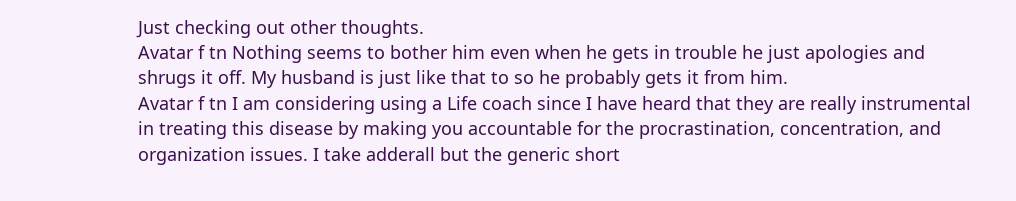Just checking out other thoughts.
Avatar f tn Nothing seems to bother him even when he gets in trouble he just apologies and shrugs it off. My husband is just like that to so he probably gets it from him.
Avatar f tn I am considering using a Life coach since I have heard that they are really instrumental in treating this disease by making you accountable for the procrastination, concentration, and organization issues. I take adderall but the generic short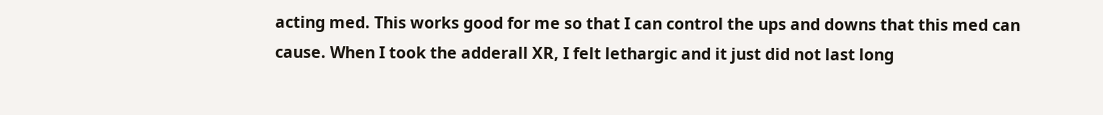acting med. This works good for me so that I can control the ups and downs that this med can cause. When I took the adderall XR, I felt lethargic and it just did not last long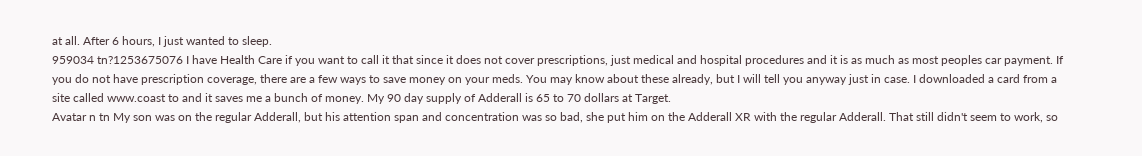at all. After 6 hours, I just wanted to sleep.
959034 tn?1253675076 I have Health Care if you want to call it that since it does not cover prescriptions, just medical and hospital procedures and it is as much as most peoples car payment. If you do not have prescription coverage, there are a few ways to save money on your meds. You may know about these already, but I will tell you anyway just in case. I downloaded a card from a site called www.coast to and it saves me a bunch of money. My 90 day supply of Adderall is 65 to 70 dollars at Target.
Avatar n tn My son was on the regular Adderall, but his attention span and concentration was so bad, she put him on the Adderall XR with the regular Adderall. That still didn't seem to work, so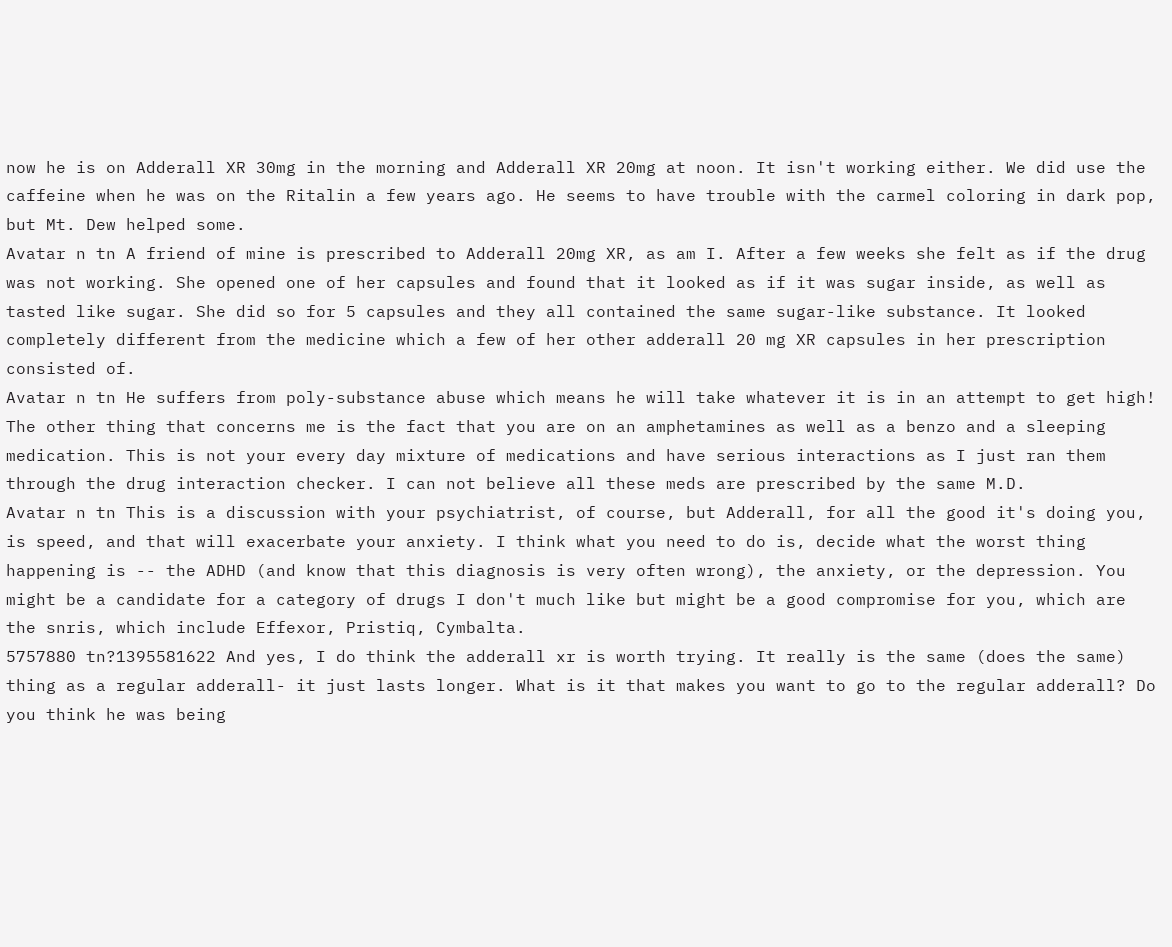now he is on Adderall XR 30mg in the morning and Adderall XR 20mg at noon. It isn't working either. We did use the caffeine when he was on the Ritalin a few years ago. He seems to have trouble with the carmel coloring in dark pop, but Mt. Dew helped some.
Avatar n tn A friend of mine is prescribed to Adderall 20mg XR, as am I. After a few weeks she felt as if the drug was not working. She opened one of her capsules and found that it looked as if it was sugar inside, as well as tasted like sugar. She did so for 5 capsules and they all contained the same sugar-like substance. It looked completely different from the medicine which a few of her other adderall 20 mg XR capsules in her prescription consisted of.
Avatar n tn He suffers from poly-substance abuse which means he will take whatever it is in an attempt to get high! The other thing that concerns me is the fact that you are on an amphetamines as well as a benzo and a sleeping medication. This is not your every day mixture of medications and have serious interactions as I just ran them through the drug interaction checker. I can not believe all these meds are prescribed by the same M.D.
Avatar n tn This is a discussion with your psychiatrist, of course, but Adderall, for all the good it's doing you, is speed, and that will exacerbate your anxiety. I think what you need to do is, decide what the worst thing happening is -- the ADHD (and know that this diagnosis is very often wrong), the anxiety, or the depression. You might be a candidate for a category of drugs I don't much like but might be a good compromise for you, which are the snris, which include Effexor, Pristiq, Cymbalta.
5757880 tn?1395581622 And yes, I do think the adderall xr is worth trying. It really is the same (does the same) thing as a regular adderall- it just lasts longer. What is it that makes you want to go to the regular adderall? Do you think he was being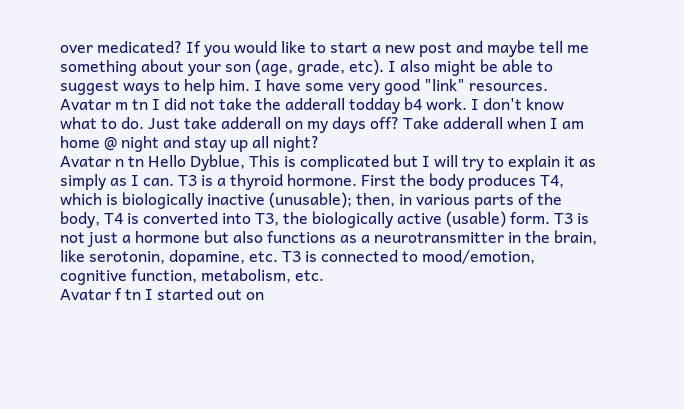over medicated? If you would like to start a new post and maybe tell me something about your son (age, grade, etc). I also might be able to suggest ways to help him. I have some very good "link" resources.
Avatar m tn I did not take the adderall todday b4 work. I don't know what to do. Just take adderall on my days off? Take adderall when I am home @ night and stay up all night?
Avatar n tn Hello Dyblue, This is complicated but I will try to explain it as simply as I can. T3 is a thyroid hormone. First the body produces T4, which is biologically inactive (unusable); then, in various parts of the body, T4 is converted into T3, the biologically active (usable) form. T3 is not just a hormone but also functions as a neurotransmitter in the brain, like serotonin, dopamine, etc. T3 is connected to mood/emotion, cognitive function, metabolism, etc.
Avatar f tn I started out on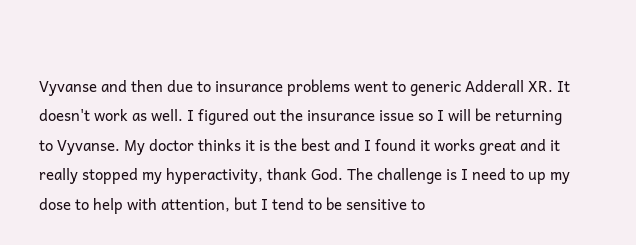Vyvanse and then due to insurance problems went to generic Adderall XR. It doesn't work as well. I figured out the insurance issue so I will be returning to Vyvanse. My doctor thinks it is the best and I found it works great and it really stopped my hyperactivity, thank God. The challenge is I need to up my dose to help with attention, but I tend to be sensitive to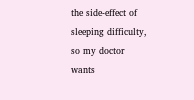the side-effect of sleeping difficulty, so my doctor wants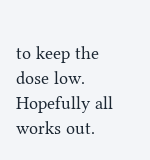to keep the dose low. Hopefully all works out.